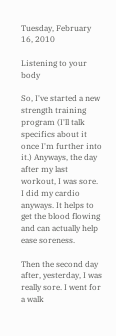Tuesday, February 16, 2010

Listening to your body

So, I've started a new strength training program (I'll talk specifics about it once I'm further into it.) Anyways, the day after my last workout, I was sore. I did my cardio anyways. It helps to get the blood flowing and can actually help ease soreness.

Then the second day after, yesterday, I was really sore. I went for a walk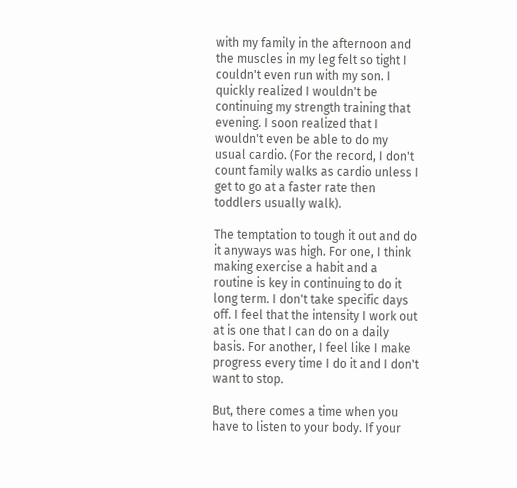with my family in the afternoon and the muscles in my leg felt so tight I couldn't even run with my son. I quickly realized I wouldn't be continuing my strength training that evening. I soon realized that I wouldn't even be able to do my usual cardio. (For the record, I don't count family walks as cardio unless I get to go at a faster rate then toddlers usually walk).

The temptation to tough it out and do it anyways was high. For one, I think making exercise a habit and a routine is key in continuing to do it long term. I don't take specific days off. I feel that the intensity I work out at is one that I can do on a daily basis. For another, I feel like I make progress every time I do it and I don't want to stop.

But, there comes a time when you have to listen to your body. If your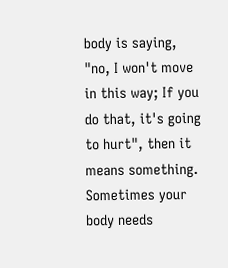body is saying, "no, I won't move in this way; If you do that, it's going to hurt", then it means something. Sometimes your body needs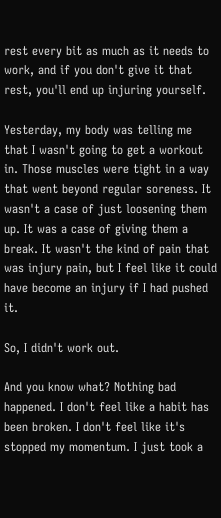rest every bit as much as it needs to work, and if you don't give it that rest, you'll end up injuring yourself.

Yesterday, my body was telling me that I wasn't going to get a workout in. Those muscles were tight in a way that went beyond regular soreness. It wasn't a case of just loosening them up. It was a case of giving them a break. It wasn't the kind of pain that was injury pain, but I feel like it could have become an injury if I had pushed it.

So, I didn't work out.

And you know what? Nothing bad happened. I don't feel like a habit has been broken. I don't feel like it's stopped my momentum. I just took a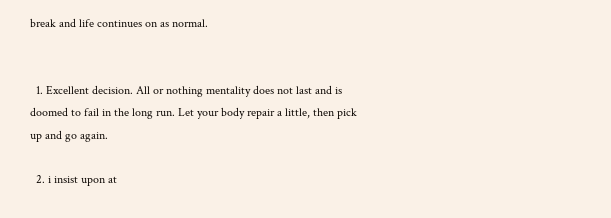break and life continues on as normal.


  1. Excellent decision. All or nothing mentality does not last and is doomed to fail in the long run. Let your body repair a little, then pick up and go again.

  2. i insist upon at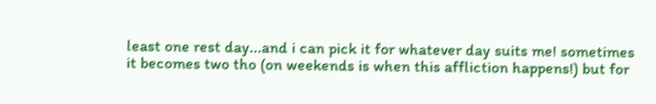least one rest day...and i can pick it for whatever day suits me! sometimes it becomes two tho (on weekends is when this affliction happens!) but for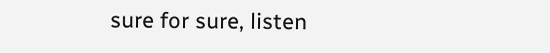sure for sure, listen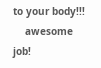to your body!!!
    awesome job!